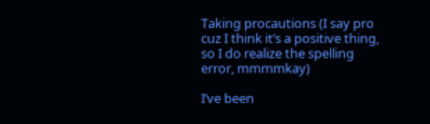Taking procautions (I say pro cuz I think it’s a positive thing, so I do realize the spelling error, mmmmkay)

I’ve been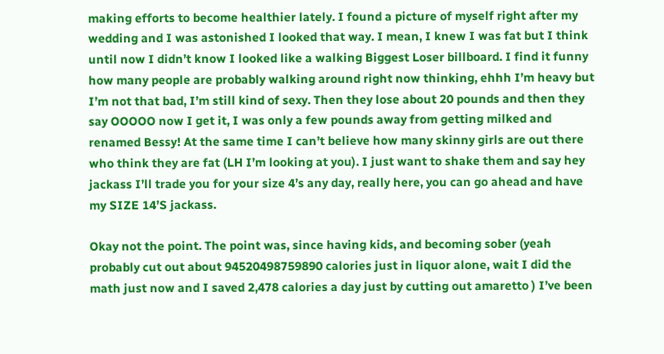making efforts to become healthier lately. I found a picture of myself right after my wedding and I was astonished I looked that way. I mean, I knew I was fat but I think until now I didn’t know I looked like a walking Biggest Loser billboard. I find it funny how many people are probably walking around right now thinking, ehhh I’m heavy but I’m not that bad, I’m still kind of sexy. Then they lose about 20 pounds and then they say OOOOO now I get it, I was only a few pounds away from getting milked and renamed Bessy! At the same time I can’t believe how many skinny girls are out there who think they are fat (LH I’m looking at you). I just want to shake them and say hey jackass I’ll trade you for your size 4’s any day, really here, you can go ahead and have my SIZE 14’S jackass.

Okay not the point. The point was, since having kids, and becoming sober (yeah probably cut out about 94520498759890 calories just in liquor alone, wait I did the math just now and I saved 2,478 calories a day just by cutting out amaretto ) I’ve been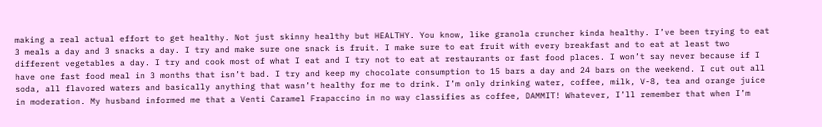making a real actual effort to get healthy. Not just skinny healthy but HEALTHY. You know, like granola cruncher kinda healthy. I’ve been trying to eat 3 meals a day and 3 snacks a day. I try and make sure one snack is fruit. I make sure to eat fruit with every breakfast and to eat at least two different vegetables a day. I try and cook most of what I eat and I try not to eat at restaurants or fast food places. I won’t say never because if I have one fast food meal in 3 months that isn’t bad. I try and keep my chocolate consumption to 15 bars a day and 24 bars on the weekend. I cut out all soda, all flavored waters and basically anything that wasn’t healthy for me to drink. I’m only drinking water, coffee, milk, V-8, tea and orange juice in moderation. My husband informed me that a Venti Caramel Frapaccino in no way classifies as coffee, DAMMIT! Whatever, I’ll remember that when I’m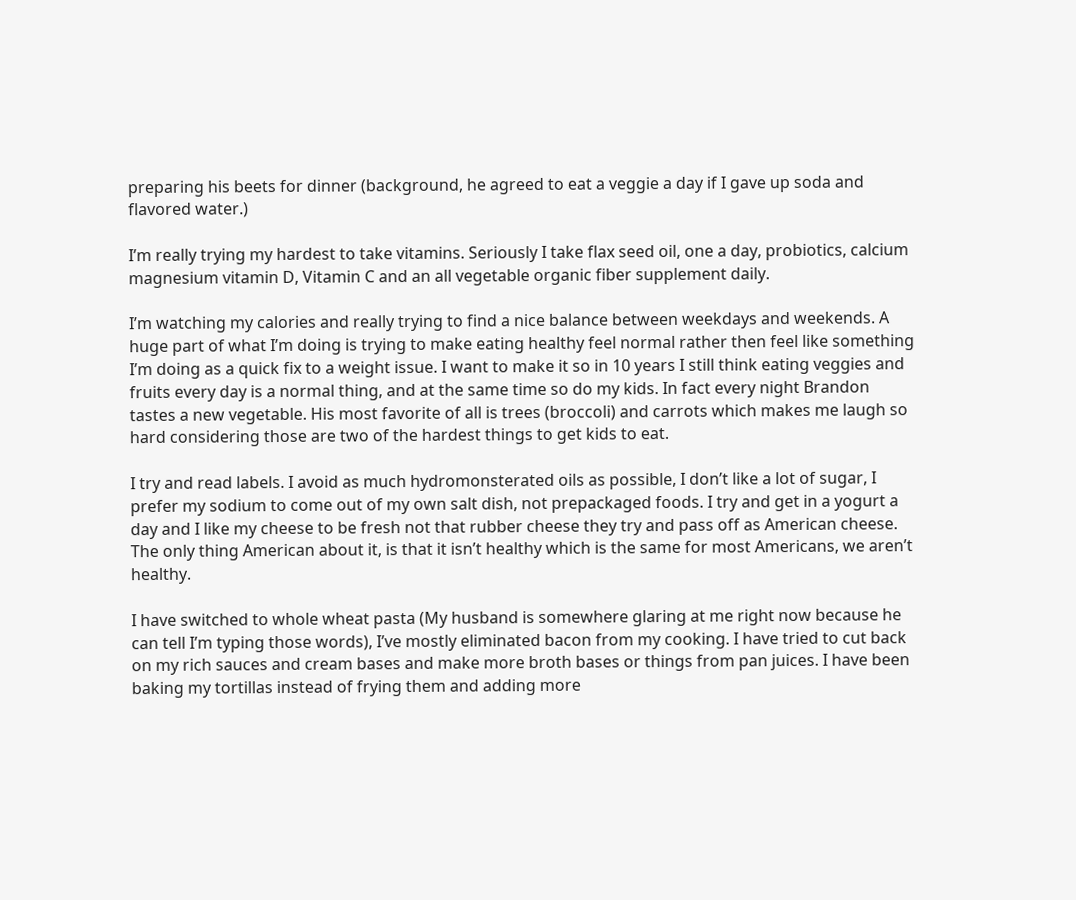preparing his beets for dinner (background, he agreed to eat a veggie a day if I gave up soda and flavored water.)

I’m really trying my hardest to take vitamins. Seriously I take flax seed oil, one a day, probiotics, calcium magnesium vitamin D, Vitamin C and an all vegetable organic fiber supplement daily.

I’m watching my calories and really trying to find a nice balance between weekdays and weekends. A huge part of what I’m doing is trying to make eating healthy feel normal rather then feel like something I’m doing as a quick fix to a weight issue. I want to make it so in 10 years I still think eating veggies and fruits every day is a normal thing, and at the same time so do my kids. In fact every night Brandon tastes a new vegetable. His most favorite of all is trees (broccoli) and carrots which makes me laugh so hard considering those are two of the hardest things to get kids to eat.

I try and read labels. I avoid as much hydromonsterated oils as possible, I don’t like a lot of sugar, I prefer my sodium to come out of my own salt dish, not prepackaged foods. I try and get in a yogurt a day and I like my cheese to be fresh not that rubber cheese they try and pass off as American cheese. The only thing American about it, is that it isn’t healthy which is the same for most Americans, we aren’t healthy.

I have switched to whole wheat pasta (My husband is somewhere glaring at me right now because he can tell I’m typing those words), I’ve mostly eliminated bacon from my cooking. I have tried to cut back on my rich sauces and cream bases and make more broth bases or things from pan juices. I have been baking my tortillas instead of frying them and adding more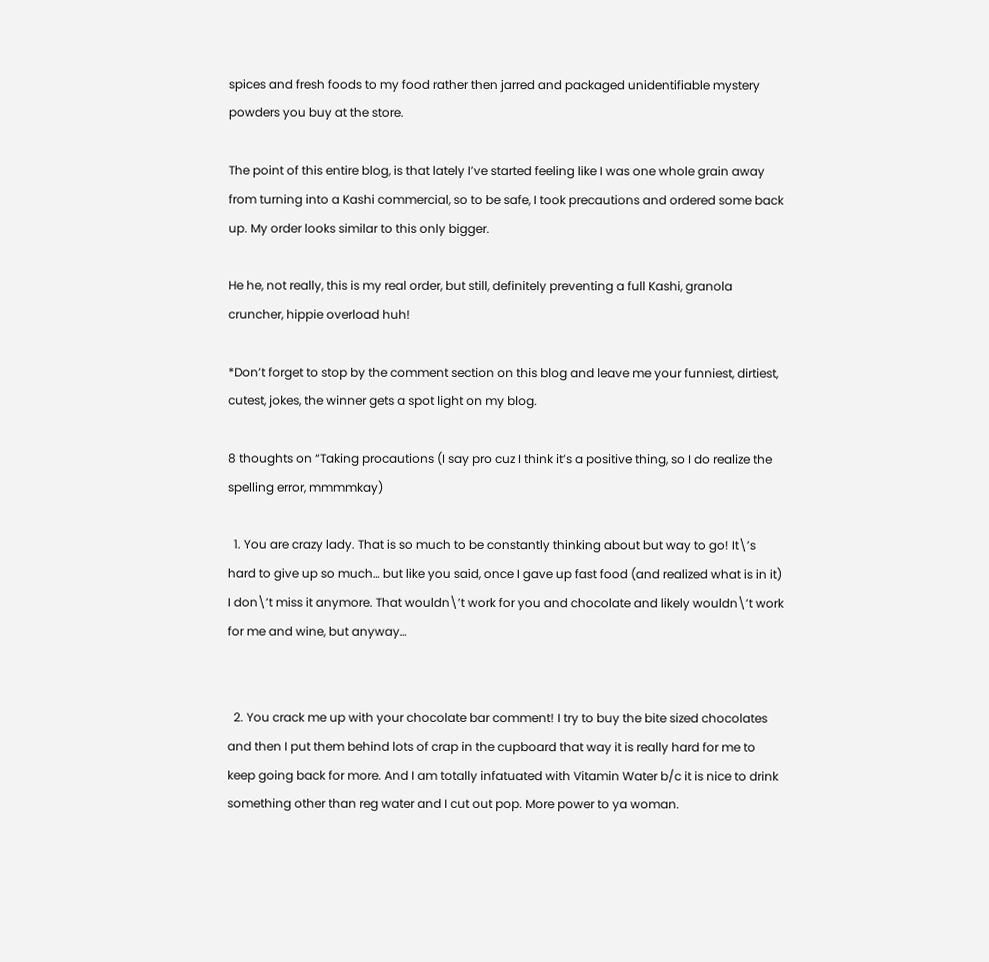spices and fresh foods to my food rather then jarred and packaged unidentifiable mystery powders you buy at the store.

The point of this entire blog, is that lately I’ve started feeling like I was one whole grain away from turning into a Kashi commercial, so to be safe, I took precautions and ordered some back up. My order looks similar to this only bigger.

He he, not really, this is my real order, but still, definitely preventing a full Kashi, granola cruncher, hippie overload huh!

*Don’t forget to stop by the comment section on this blog and leave me your funniest, dirtiest, cutest, jokes, the winner gets a spot light on my blog.

8 thoughts on “Taking procautions (I say pro cuz I think it’s a positive thing, so I do realize the spelling error, mmmmkay)

  1. You are crazy lady. That is so much to be constantly thinking about but way to go! It\’s hard to give up so much… but like you said, once I gave up fast food (and realized what is in it) I don\’t miss it anymore. That wouldn\’t work for you and chocolate and likely wouldn\’t work for me and wine, but anyway…


  2. You crack me up with your chocolate bar comment! I try to buy the bite sized chocolates and then I put them behind lots of crap in the cupboard that way it is really hard for me to keep going back for more. And I am totally infatuated with Vitamin Water b/c it is nice to drink something other than reg water and I cut out pop. More power to ya woman.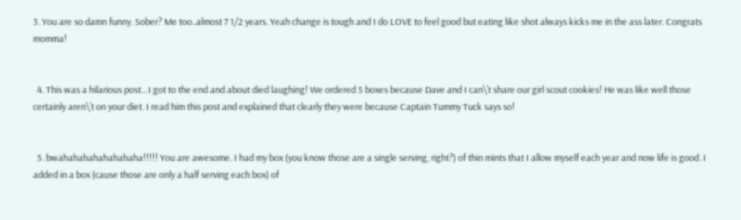3. You are so damn funny. Sober? Me too..almost 7 1/2 years. Yeah change is tough and I do LOVE to feel good but eating like shot always kicks me in the ass later. Congrats momma!


  4. This was a hilarious post…I got to the end and about died laughing! We ordered 5 boxes because Dave and I can\’t share our girl scout cookies! He was like well those certainly aren\’t on your diet. I read him this post and explained that clearly they were because Captain Tummy Tuck says so!


  5. bwahahahahahahahaha!!!!! You are awesome. I had my box (you know those are a single serving, right?) of thin mints that I allow myself each year and now life is good. I added in a box (cause those are only a half serving each box) of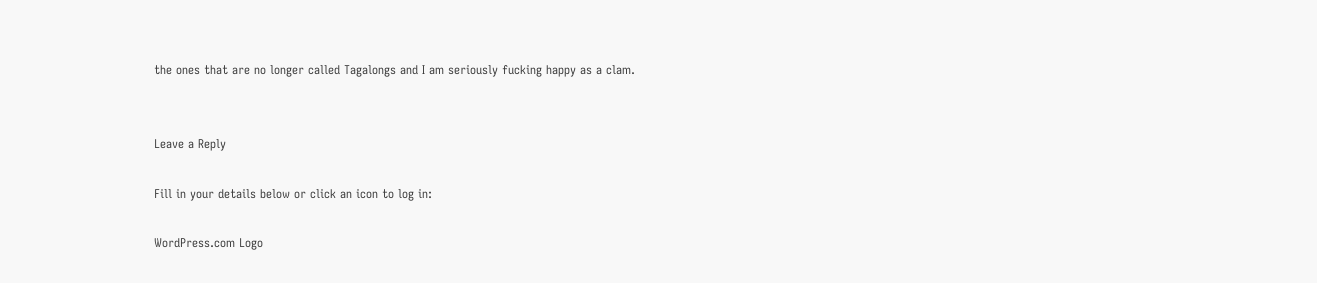the ones that are no longer called Tagalongs and I am seriously fucking happy as a clam.


Leave a Reply

Fill in your details below or click an icon to log in:

WordPress.com Logo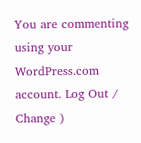You are commenting using your WordPress.com account. Log Out /  Change )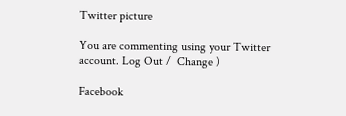Twitter picture

You are commenting using your Twitter account. Log Out /  Change )

Facebook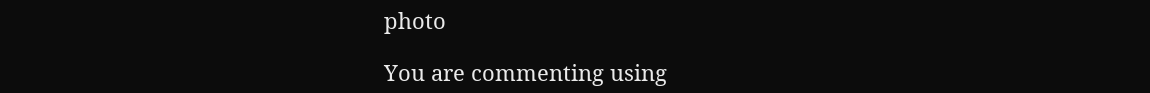photo

You are commenting using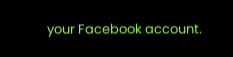your Facebook account.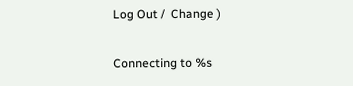Log Out /  Change )

Connecting to %s